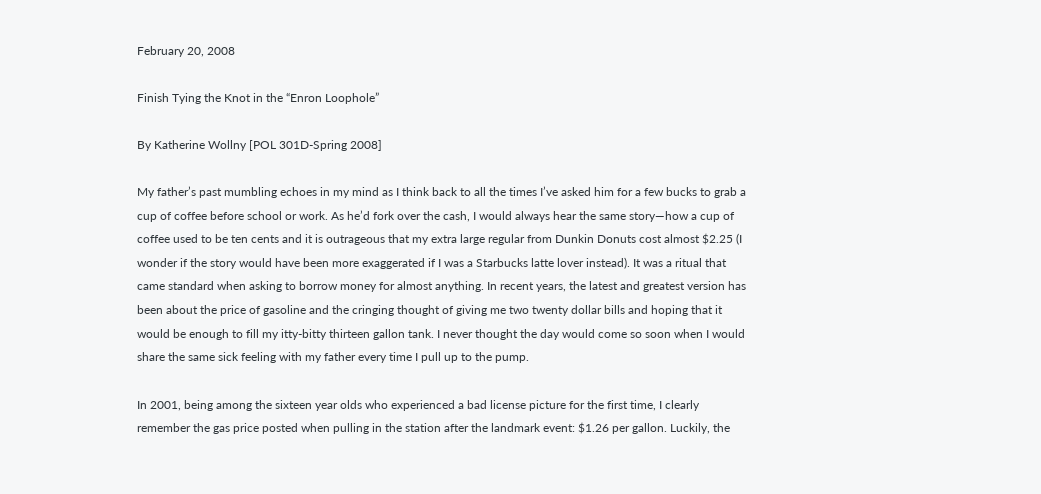February 20, 2008

Finish Tying the Knot in the “Enron Loophole”

By Katherine Wollny [POL 301D-Spring 2008]

My father’s past mumbling echoes in my mind as I think back to all the times I’ve asked him for a few bucks to grab a cup of coffee before school or work. As he’d fork over the cash, I would always hear the same story—how a cup of coffee used to be ten cents and it is outrageous that my extra large regular from Dunkin Donuts cost almost $2.25 (I wonder if the story would have been more exaggerated if I was a Starbucks latte lover instead). It was a ritual that came standard when asking to borrow money for almost anything. In recent years, the latest and greatest version has been about the price of gasoline and the cringing thought of giving me two twenty dollar bills and hoping that it would be enough to fill my itty-bitty thirteen gallon tank. I never thought the day would come so soon when I would share the same sick feeling with my father every time I pull up to the pump.

In 2001, being among the sixteen year olds who experienced a bad license picture for the first time, I clearly remember the gas price posted when pulling in the station after the landmark event: $1.26 per gallon. Luckily, the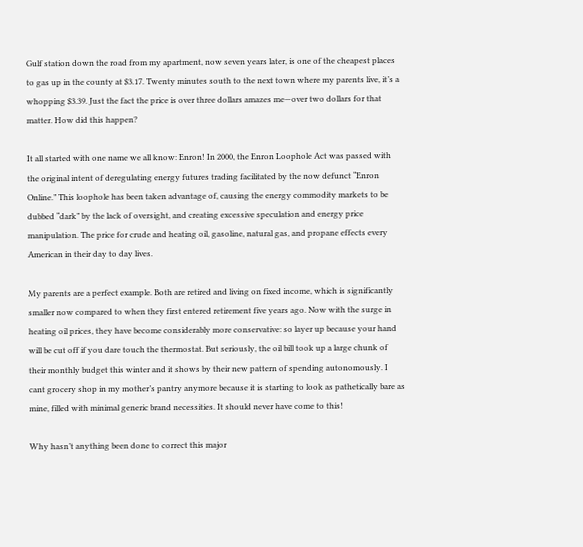Gulf station down the road from my apartment, now seven years later, is one of the cheapest places to gas up in the county at $3.17. Twenty minutes south to the next town where my parents live, it’s a whopping $3.39. Just the fact the price is over three dollars amazes me—over two dollars for that matter. How did this happen?

It all started with one name we all know: Enron! In 2000, the Enron Loophole Act was passed with the original intent of deregulating energy futures trading facilitated by the now defunct “Enron Online.” This loophole has been taken advantage of, causing the energy commodity markets to be dubbed “dark” by the lack of oversight, and creating excessive speculation and energy price manipulation. The price for crude and heating oil, gasoline, natural gas, and propane effects every American in their day to day lives.

My parents are a perfect example. Both are retired and living on fixed income, which is significantly smaller now compared to when they first entered retirement five years ago. Now with the surge in heating oil prices, they have become considerably more conservative: so layer up because your hand will be cut off if you dare touch the thermostat. But seriously, the oil bill took up a large chunk of their monthly budget this winter and it shows by their new pattern of spending autonomously. I cant grocery shop in my mother’s pantry anymore because it is starting to look as pathetically bare as mine, filled with minimal generic brand necessities. It should never have come to this!

Why hasn’t anything been done to correct this major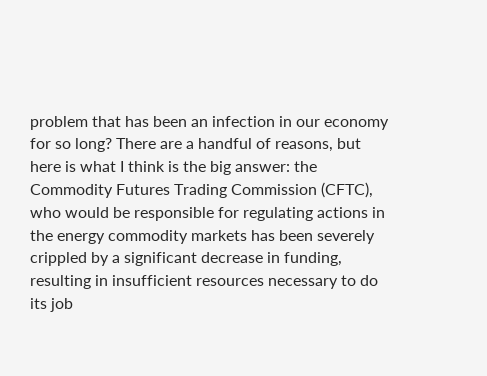problem that has been an infection in our economy for so long? There are a handful of reasons, but here is what I think is the big answer: the Commodity Futures Trading Commission (CFTC), who would be responsible for regulating actions in the energy commodity markets has been severely crippled by a significant decrease in funding, resulting in insufficient resources necessary to do its job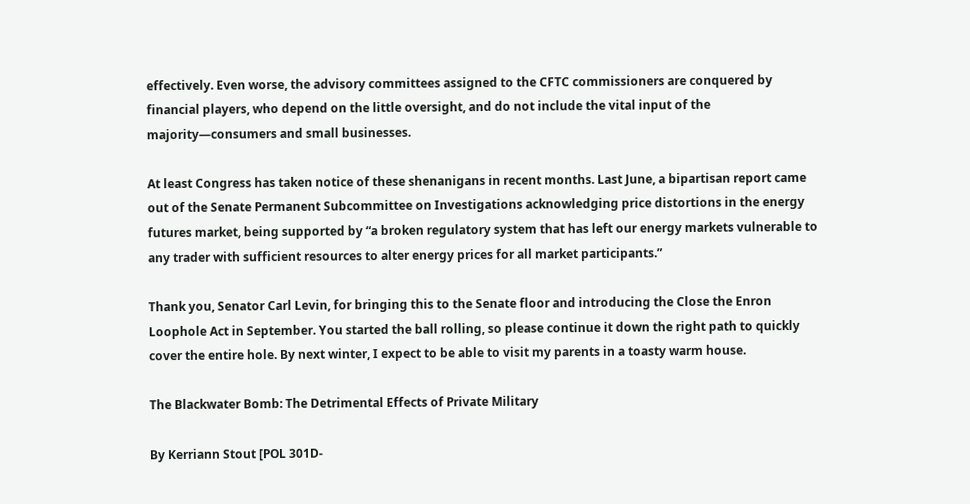effectively. Even worse, the advisory committees assigned to the CFTC commissioners are conquered by financial players, who depend on the little oversight, and do not include the vital input of the majority—consumers and small businesses.

At least Congress has taken notice of these shenanigans in recent months. Last June, a bipartisan report came out of the Senate Permanent Subcommittee on Investigations acknowledging price distortions in the energy futures market, being supported by “a broken regulatory system that has left our energy markets vulnerable to any trader with sufficient resources to alter energy prices for all market participants.”

Thank you, Senator Carl Levin, for bringing this to the Senate floor and introducing the Close the Enron Loophole Act in September. You started the ball rolling, so please continue it down the right path to quickly cover the entire hole. By next winter, I expect to be able to visit my parents in a toasty warm house.

The Blackwater Bomb: The Detrimental Effects of Private Military

By Kerriann Stout [POL 301D-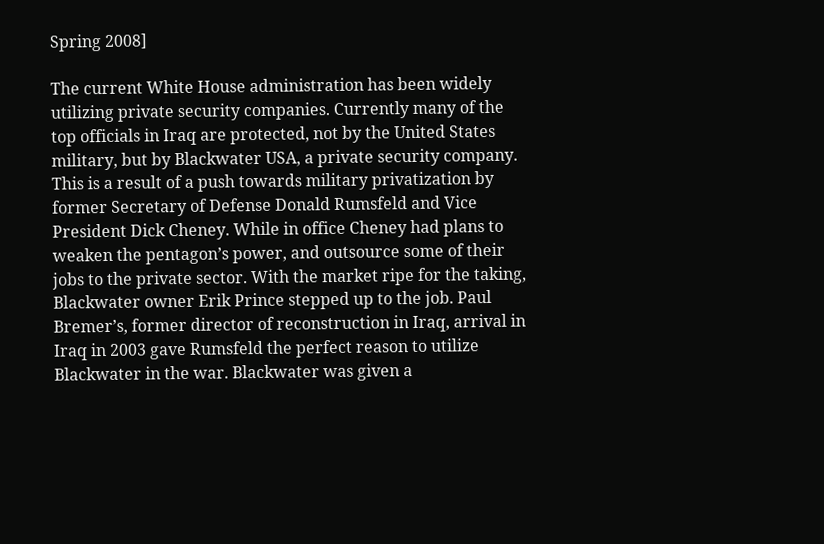Spring 2008]

The current White House administration has been widely utilizing private security companies. Currently many of the top officials in Iraq are protected, not by the United States military, but by Blackwater USA, a private security company. This is a result of a push towards military privatization by former Secretary of Defense Donald Rumsfeld and Vice President Dick Cheney. While in office Cheney had plans to weaken the pentagon’s power, and outsource some of their jobs to the private sector. With the market ripe for the taking, Blackwater owner Erik Prince stepped up to the job. Paul Bremer’s, former director of reconstruction in Iraq, arrival in Iraq in 2003 gave Rumsfeld the perfect reason to utilize Blackwater in the war. Blackwater was given a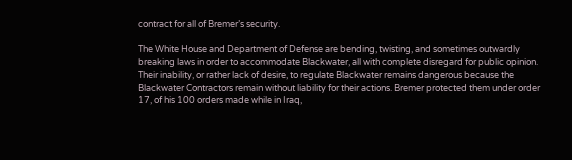contract for all of Bremer’s security.

The White House and Department of Defense are bending, twisting, and sometimes outwardly breaking laws in order to accommodate Blackwater, all with complete disregard for public opinion. Their inability, or rather lack of desire, to regulate Blackwater remains dangerous because the Blackwater Contractors remain without liability for their actions. Bremer protected them under order 17, of his 100 orders made while in Iraq,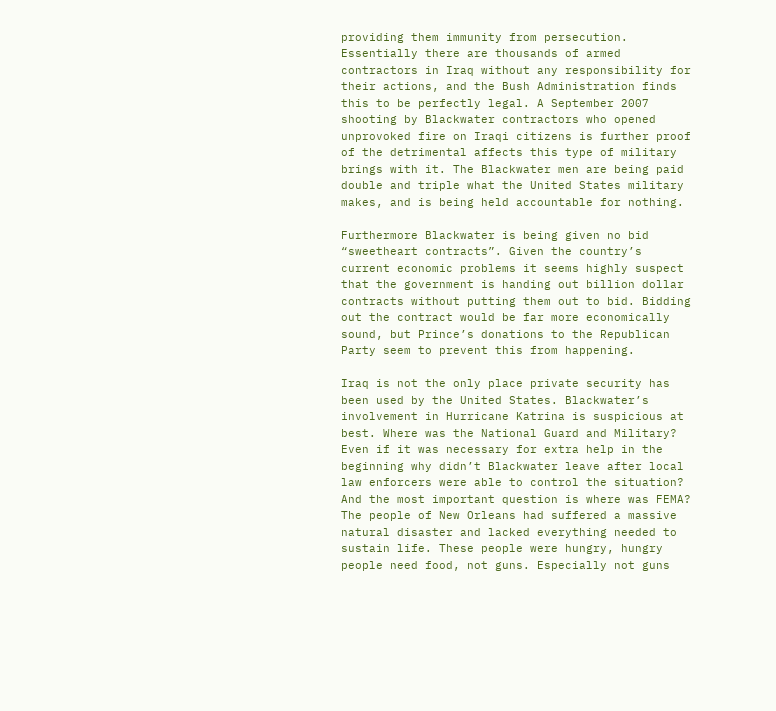providing them immunity from persecution. Essentially there are thousands of armed contractors in Iraq without any responsibility for their actions, and the Bush Administration finds this to be perfectly legal. A September 2007 shooting by Blackwater contractors who opened unprovoked fire on Iraqi citizens is further proof of the detrimental affects this type of military brings with it. The Blackwater men are being paid double and triple what the United States military makes, and is being held accountable for nothing.

Furthermore Blackwater is being given no bid “sweetheart contracts”. Given the country’s current economic problems it seems highly suspect that the government is handing out billion dollar contracts without putting them out to bid. Bidding out the contract would be far more economically sound, but Prince’s donations to the Republican Party seem to prevent this from happening.

Iraq is not the only place private security has been used by the United States. Blackwater’s involvement in Hurricane Katrina is suspicious at best. Where was the National Guard and Military? Even if it was necessary for extra help in the beginning why didn’t Blackwater leave after local law enforcers were able to control the situation? And the most important question is where was FEMA? The people of New Orleans had suffered a massive natural disaster and lacked everything needed to sustain life. These people were hungry, hungry people need food, not guns. Especially not guns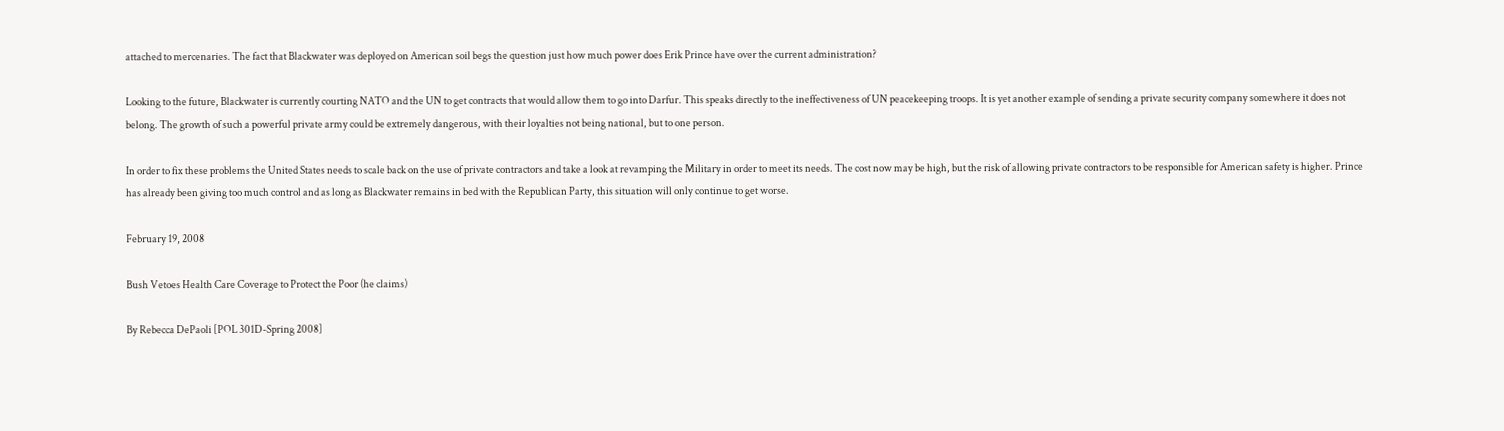attached to mercenaries. The fact that Blackwater was deployed on American soil begs the question just how much power does Erik Prince have over the current administration?

Looking to the future, Blackwater is currently courting NATO and the UN to get contracts that would allow them to go into Darfur. This speaks directly to the ineffectiveness of UN peacekeeping troops. It is yet another example of sending a private security company somewhere it does not belong. The growth of such a powerful private army could be extremely dangerous, with their loyalties not being national, but to one person.

In order to fix these problems the United States needs to scale back on the use of private contractors and take a look at revamping the Military in order to meet its needs. The cost now may be high, but the risk of allowing private contractors to be responsible for American safety is higher. Prince has already been giving too much control and as long as Blackwater remains in bed with the Republican Party, this situation will only continue to get worse.

February 19, 2008

Bush Vetoes Health Care Coverage to Protect the Poor (he claims)

By Rebecca DePaoli [POL 301D-Spring 2008]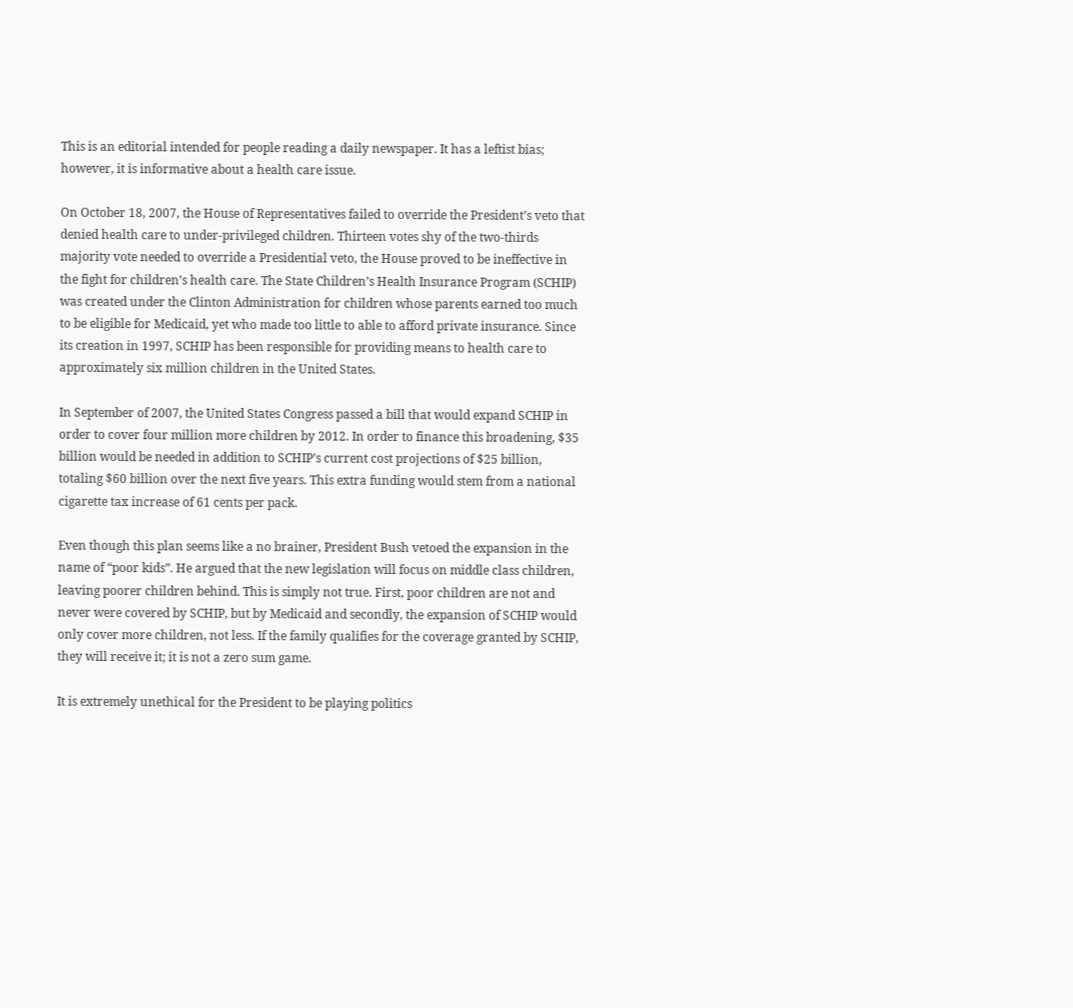This is an editorial intended for people reading a daily newspaper. It has a leftist bias; however, it is informative about a health care issue.

On October 18, 2007, the House of Representatives failed to override the President’s veto that denied health care to under-privileged children. Thirteen votes shy of the two-thirds majority vote needed to override a Presidential veto, the House proved to be ineffective in the fight for children’s health care. The State Children’s Health Insurance Program (SCHIP) was created under the Clinton Administration for children whose parents earned too much to be eligible for Medicaid, yet who made too little to able to afford private insurance. Since its creation in 1997, SCHIP has been responsible for providing means to health care to approximately six million children in the United States.

In September of 2007, the United States Congress passed a bill that would expand SCHIP in order to cover four million more children by 2012. In order to finance this broadening, $35 billion would be needed in addition to SCHIP’s current cost projections of $25 billion, totaling $60 billion over the next five years. This extra funding would stem from a national cigarette tax increase of 61 cents per pack.

Even though this plan seems like a no brainer, President Bush vetoed the expansion in the name of “poor kids”. He argued that the new legislation will focus on middle class children, leaving poorer children behind. This is simply not true. First, poor children are not and never were covered by SCHIP, but by Medicaid and secondly, the expansion of SCHIP would only cover more children, not less. If the family qualifies for the coverage granted by SCHIP, they will receive it; it is not a zero sum game.

It is extremely unethical for the President to be playing politics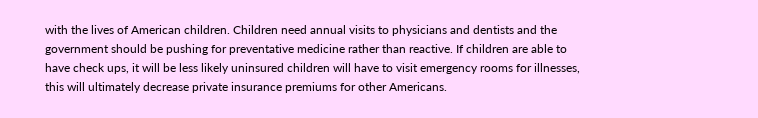with the lives of American children. Children need annual visits to physicians and dentists and the government should be pushing for preventative medicine rather than reactive. If children are able to have check ups, it will be less likely uninsured children will have to visit emergency rooms for illnesses, this will ultimately decrease private insurance premiums for other Americans.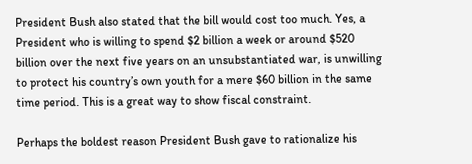President Bush also stated that the bill would cost too much. Yes, a President who is willing to spend $2 billion a week or around $520 billion over the next five years on an unsubstantiated war, is unwilling to protect his country’s own youth for a mere $60 billion in the same time period. This is a great way to show fiscal constraint.

Perhaps the boldest reason President Bush gave to rationalize his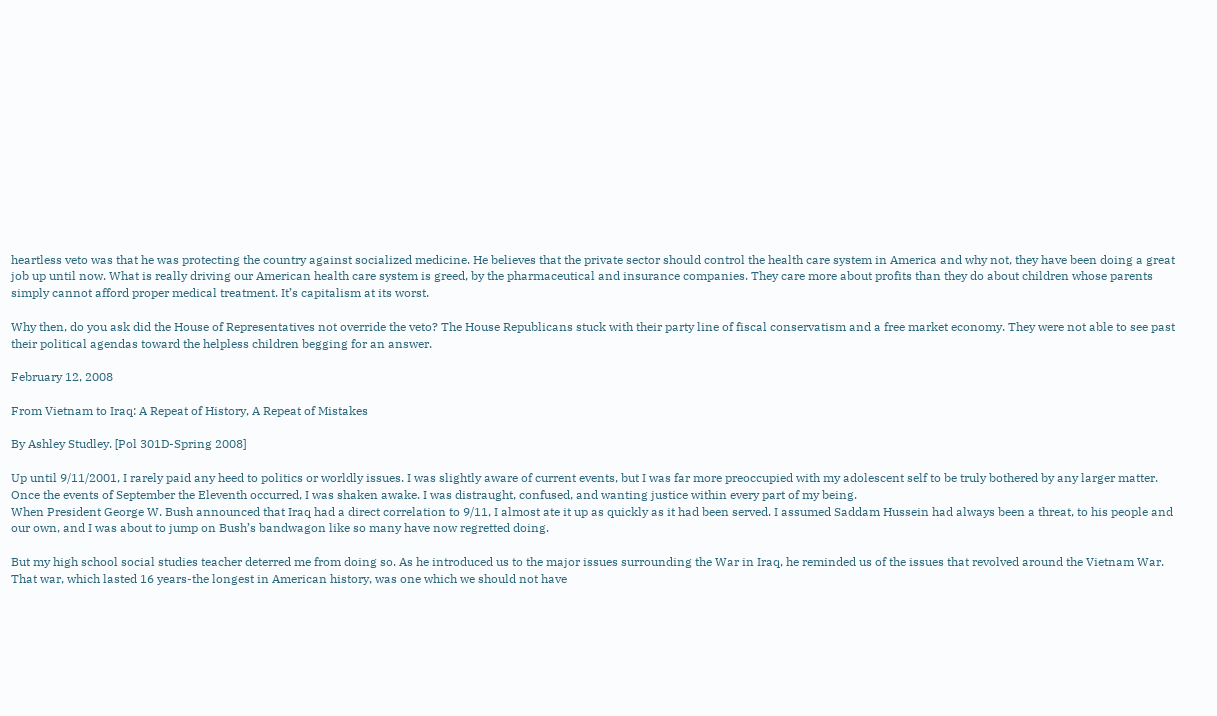heartless veto was that he was protecting the country against socialized medicine. He believes that the private sector should control the health care system in America and why not, they have been doing a great job up until now. What is really driving our American health care system is greed, by the pharmaceutical and insurance companies. They care more about profits than they do about children whose parents simply cannot afford proper medical treatment. It’s capitalism at its worst.

Why then, do you ask did the House of Representatives not override the veto? The House Republicans stuck with their party line of fiscal conservatism and a free market economy. They were not able to see past their political agendas toward the helpless children begging for an answer.

February 12, 2008

From Vietnam to Iraq: A Repeat of History, A Repeat of Mistakes

By Ashley Studley. [Pol 301D-Spring 2008]

Up until 9/11/2001, I rarely paid any heed to politics or worldly issues. I was slightly aware of current events, but I was far more preoccupied with my adolescent self to be truly bothered by any larger matter. Once the events of September the Eleventh occurred, I was shaken awake. I was distraught, confused, and wanting justice within every part of my being.
When President George W. Bush announced that Iraq had a direct correlation to 9/11, I almost ate it up as quickly as it had been served. I assumed Saddam Hussein had always been a threat, to his people and our own, and I was about to jump on Bush’s bandwagon like so many have now regretted doing.

But my high school social studies teacher deterred me from doing so. As he introduced us to the major issues surrounding the War in Iraq, he reminded us of the issues that revolved around the Vietnam War. That war, which lasted 16 years-the longest in American history, was one which we should not have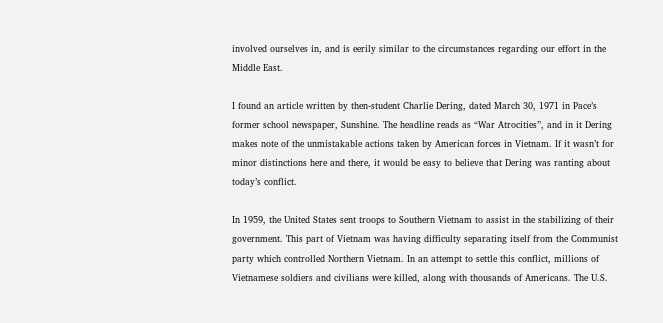involved ourselves in, and is eerily similar to the circumstances regarding our effort in the Middle East.

I found an article written by then-student Charlie Dering, dated March 30, 1971 in Pace’s former school newspaper, Sunshine. The headline reads as “War Atrocities”, and in it Dering makes note of the unmistakable actions taken by American forces in Vietnam. If it wasn’t for minor distinctions here and there, it would be easy to believe that Dering was ranting about today’s conflict.

In 1959, the United States sent troops to Southern Vietnam to assist in the stabilizing of their government. This part of Vietnam was having difficulty separating itself from the Communist party which controlled Northern Vietnam. In an attempt to settle this conflict, millions of Vietnamese soldiers and civilians were killed, along with thousands of Americans. The U.S.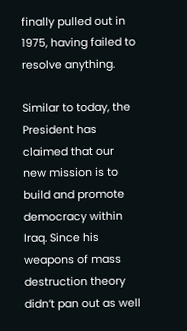finally pulled out in 1975, having failed to resolve anything.

Similar to today, the President has claimed that our new mission is to build and promote democracy within Iraq. Since his weapons of mass destruction theory didn’t pan out as well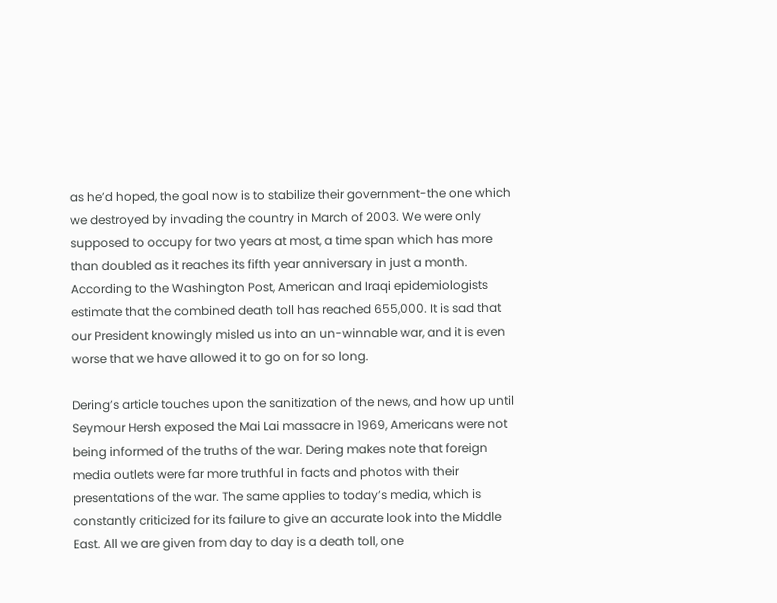as he’d hoped, the goal now is to stabilize their government-the one which we destroyed by invading the country in March of 2003. We were only supposed to occupy for two years at most, a time span which has more than doubled as it reaches its fifth year anniversary in just a month. According to the Washington Post, American and Iraqi epidemiologists estimate that the combined death toll has reached 655,000. It is sad that our President knowingly misled us into an un-winnable war, and it is even worse that we have allowed it to go on for so long.

Dering’s article touches upon the sanitization of the news, and how up until Seymour Hersh exposed the Mai Lai massacre in 1969, Americans were not being informed of the truths of the war. Dering makes note that foreign media outlets were far more truthful in facts and photos with their presentations of the war. The same applies to today’s media, which is constantly criticized for its failure to give an accurate look into the Middle East. All we are given from day to day is a death toll, one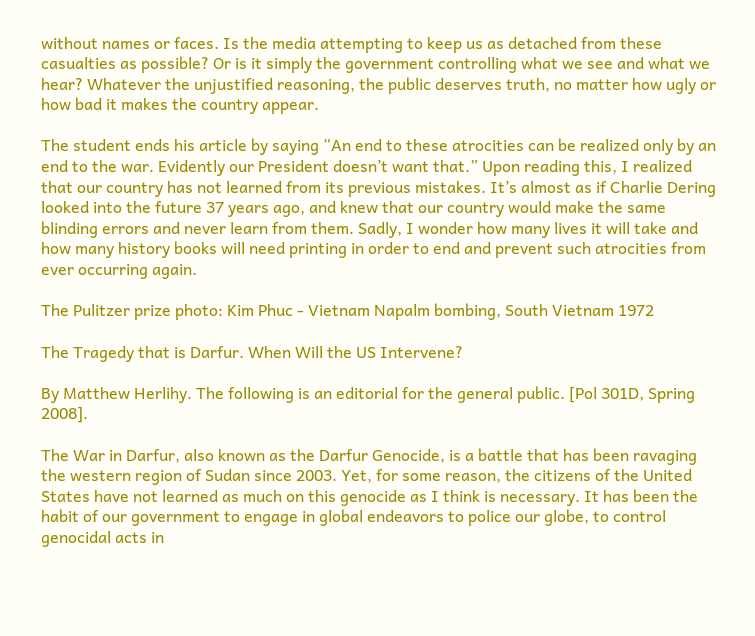without names or faces. Is the media attempting to keep us as detached from these casualties as possible? Or is it simply the government controlling what we see and what we hear? Whatever the unjustified reasoning, the public deserves truth, no matter how ugly or how bad it makes the country appear.

The student ends his article by saying “An end to these atrocities can be realized only by an end to the war. Evidently our President doesn’t want that.” Upon reading this, I realized that our country has not learned from its previous mistakes. It’s almost as if Charlie Dering looked into the future 37 years ago, and knew that our country would make the same blinding errors and never learn from them. Sadly, I wonder how many lives it will take and how many history books will need printing in order to end and prevent such atrocities from ever occurring again.

The Pulitzer prize photo: Kim Phuc - Vietnam Napalm bombing, South Vietnam 1972

The Tragedy that is Darfur. When Will the US Intervene?

By Matthew Herlihy. The following is an editorial for the general public. [Pol 301D, Spring 2008].

The War in Darfur, also known as the Darfur Genocide, is a battle that has been ravaging the western region of Sudan since 2003. Yet, for some reason, the citizens of the United States have not learned as much on this genocide as I think is necessary. It has been the habit of our government to engage in global endeavors to police our globe, to control genocidal acts in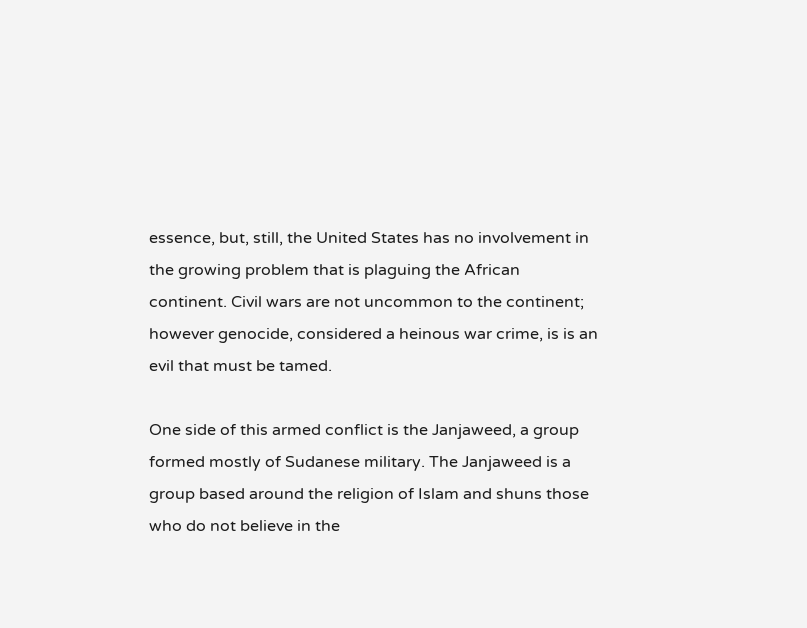essence, but, still, the United States has no involvement in the growing problem that is plaguing the African continent. Civil wars are not uncommon to the continent; however genocide, considered a heinous war crime, is is an evil that must be tamed.

One side of this armed conflict is the Janjaweed, a group formed mostly of Sudanese military. The Janjaweed is a group based around the religion of Islam and shuns those who do not believe in the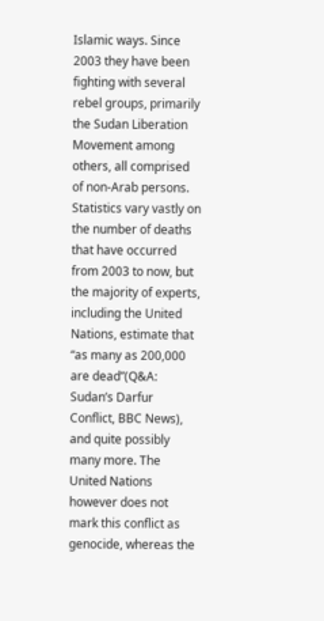Islamic ways. Since 2003 they have been fighting with several rebel groups, primarily the Sudan Liberation Movement among others, all comprised of non-Arab persons. Statistics vary vastly on the number of deaths that have occurred from 2003 to now, but the majority of experts, including the United Nations, estimate that “as many as 200,000 are dead”(Q&A: Sudan’s Darfur Conflict, BBC News), and quite possibly many more. The United Nations however does not mark this conflict as genocide, whereas the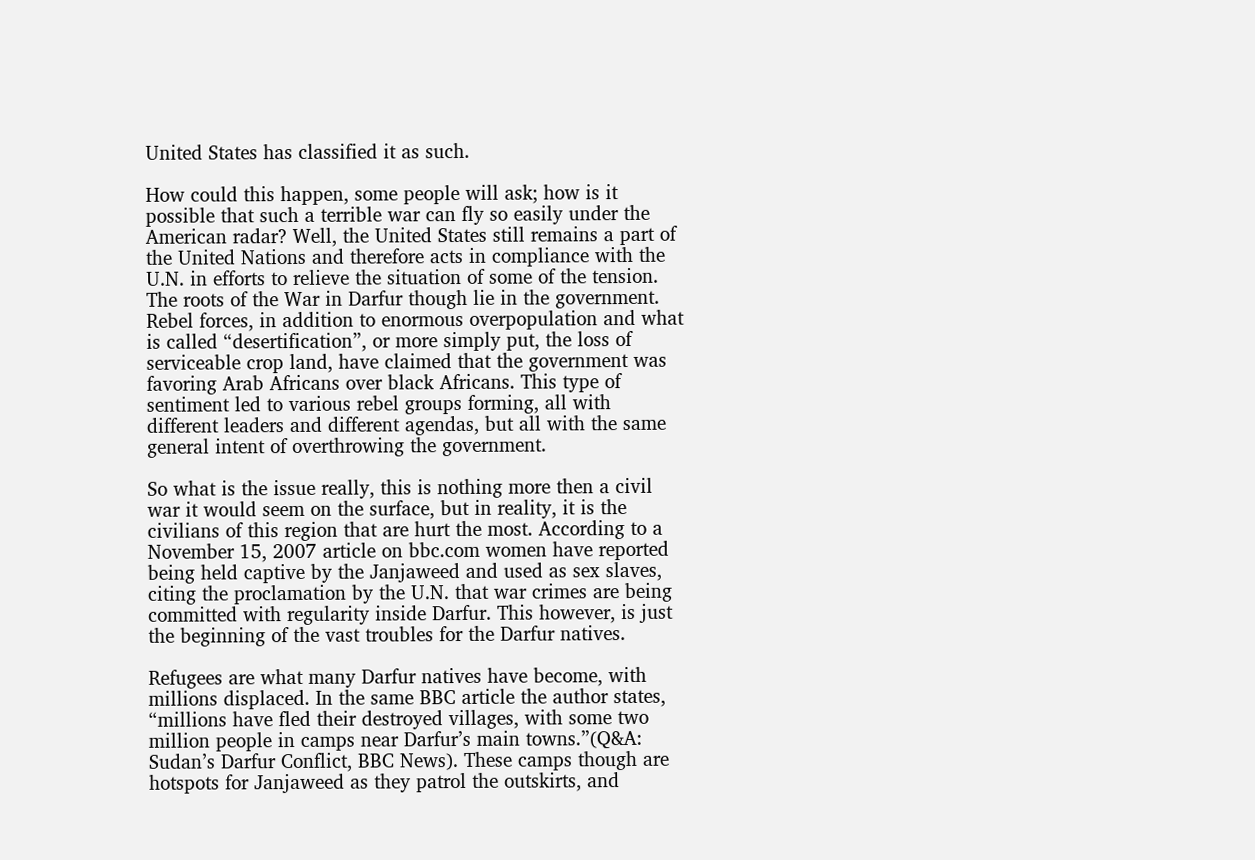United States has classified it as such.

How could this happen, some people will ask; how is it possible that such a terrible war can fly so easily under the American radar? Well, the United States still remains a part of the United Nations and therefore acts in compliance with the U.N. in efforts to relieve the situation of some of the tension. The roots of the War in Darfur though lie in the government. Rebel forces, in addition to enormous overpopulation and what is called “desertification”, or more simply put, the loss of serviceable crop land, have claimed that the government was favoring Arab Africans over black Africans. This type of sentiment led to various rebel groups forming, all with different leaders and different agendas, but all with the same general intent of overthrowing the government.

So what is the issue really, this is nothing more then a civil war it would seem on the surface, but in reality, it is the civilians of this region that are hurt the most. According to a November 15, 2007 article on bbc.com women have reported being held captive by the Janjaweed and used as sex slaves, citing the proclamation by the U.N. that war crimes are being committed with regularity inside Darfur. This however, is just the beginning of the vast troubles for the Darfur natives.

Refugees are what many Darfur natives have become, with millions displaced. In the same BBC article the author states, “millions have fled their destroyed villages, with some two million people in camps near Darfur’s main towns.”(Q&A: Sudan’s Darfur Conflict, BBC News). These camps though are hotspots for Janjaweed as they patrol the outskirts, and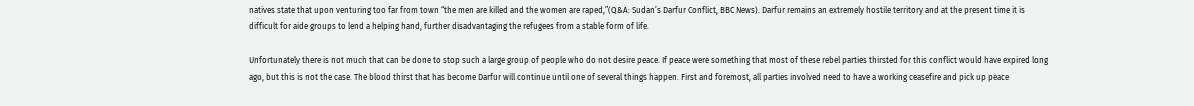natives state that upon venturing too far from town “the men are killed and the women are raped,”(Q&A: Sudan’s Darfur Conflict, BBC News). Darfur remains an extremely hostile territory and at the present time it is difficult for aide groups to lend a helping hand, further disadvantaging the refugees from a stable form of life.

Unfortunately there is not much that can be done to stop such a large group of people who do not desire peace. If peace were something that most of these rebel parties thirsted for this conflict would have expired long ago, but this is not the case. The blood thirst that has become Darfur will continue until one of several things happen. First and foremost, all parties involved need to have a working ceasefire and pick up peace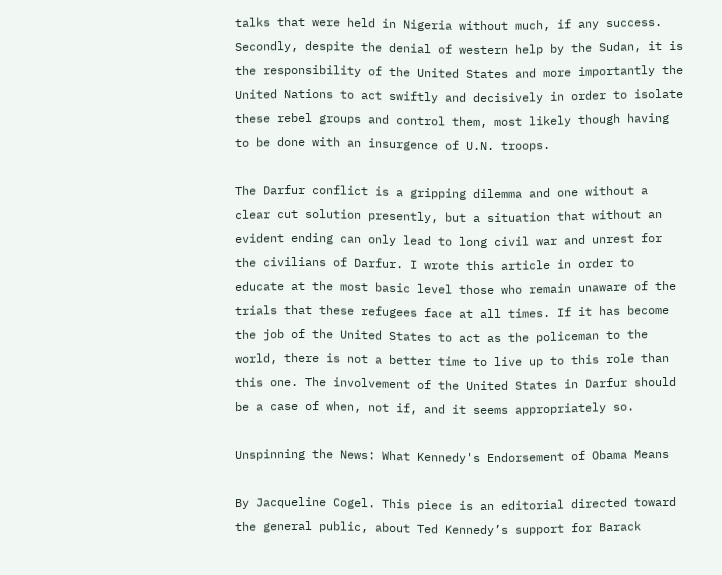talks that were held in Nigeria without much, if any success. Secondly, despite the denial of western help by the Sudan, it is the responsibility of the United States and more importantly the United Nations to act swiftly and decisively in order to isolate these rebel groups and control them, most likely though having to be done with an insurgence of U.N. troops.

The Darfur conflict is a gripping dilemma and one without a clear cut solution presently, but a situation that without an evident ending can only lead to long civil war and unrest for the civilians of Darfur. I wrote this article in order to educate at the most basic level those who remain unaware of the trials that these refugees face at all times. If it has become the job of the United States to act as the policeman to the world, there is not a better time to live up to this role than this one. The involvement of the United States in Darfur should be a case of when, not if, and it seems appropriately so.

Unspinning the News: What Kennedy's Endorsement of Obama Means

By Jacqueline Cogel. This piece is an editorial directed toward the general public, about Ted Kennedy’s support for Barack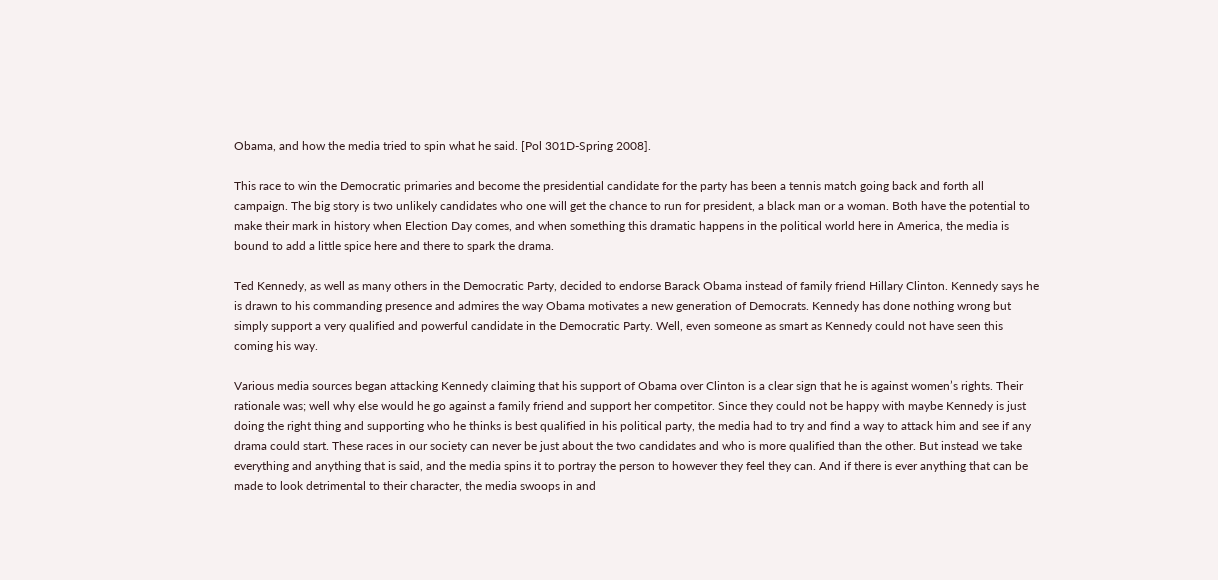Obama, and how the media tried to spin what he said. [Pol 301D-Spring 2008].

This race to win the Democratic primaries and become the presidential candidate for the party has been a tennis match going back and forth all campaign. The big story is two unlikely candidates who one will get the chance to run for president, a black man or a woman. Both have the potential to make their mark in history when Election Day comes, and when something this dramatic happens in the political world here in America, the media is bound to add a little spice here and there to spark the drama.

Ted Kennedy, as well as many others in the Democratic Party, decided to endorse Barack Obama instead of family friend Hillary Clinton. Kennedy says he is drawn to his commanding presence and admires the way Obama motivates a new generation of Democrats. Kennedy has done nothing wrong but simply support a very qualified and powerful candidate in the Democratic Party. Well, even someone as smart as Kennedy could not have seen this coming his way.

Various media sources began attacking Kennedy claiming that his support of Obama over Clinton is a clear sign that he is against women’s rights. Their rationale was; well why else would he go against a family friend and support her competitor. Since they could not be happy with maybe Kennedy is just doing the right thing and supporting who he thinks is best qualified in his political party, the media had to try and find a way to attack him and see if any drama could start. These races in our society can never be just about the two candidates and who is more qualified than the other. But instead we take everything and anything that is said, and the media spins it to portray the person to however they feel they can. And if there is ever anything that can be made to look detrimental to their character, the media swoops in and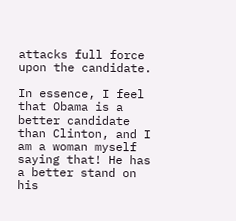attacks full force upon the candidate.

In essence, I feel that Obama is a better candidate than Clinton, and I am a woman myself saying that! He has a better stand on his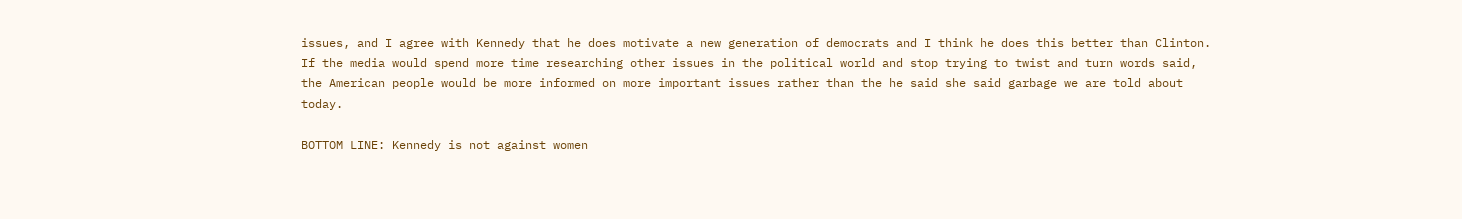issues, and I agree with Kennedy that he does motivate a new generation of democrats and I think he does this better than Clinton. If the media would spend more time researching other issues in the political world and stop trying to twist and turn words said, the American people would be more informed on more important issues rather than the he said she said garbage we are told about today.

BOTTOM LINE: Kennedy is not against women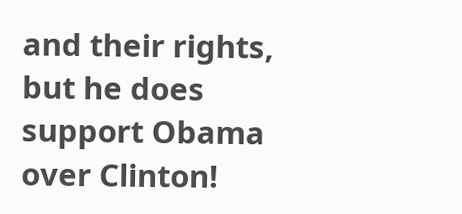and their rights, but he does support Obama over Clinton!